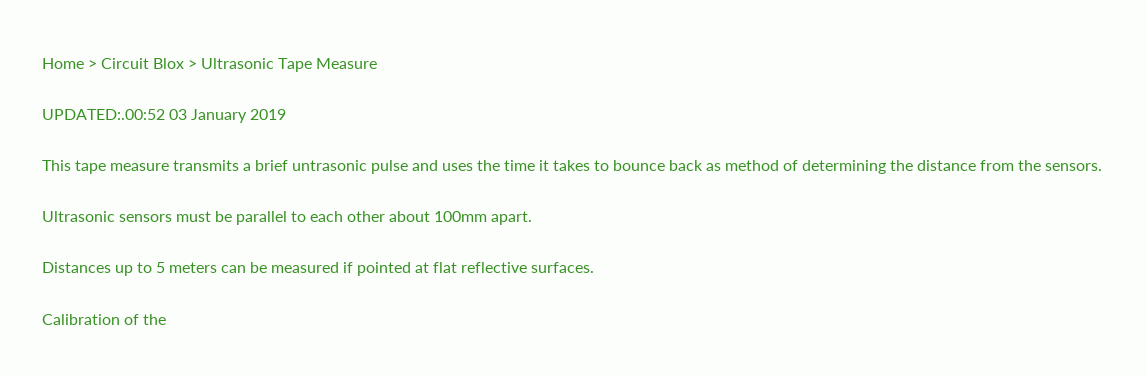Home > Circuit Blox > Ultrasonic Tape Measure

UPDATED:.00:52 03 January 2019

This tape measure transmits a brief untrasonic pulse and uses the time it takes to bounce back as method of determining the distance from the sensors.

Ultrasonic sensors must be parallel to each other about 100mm apart.

Distances up to 5 meters can be measured if pointed at flat reflective surfaces.

Calibration of the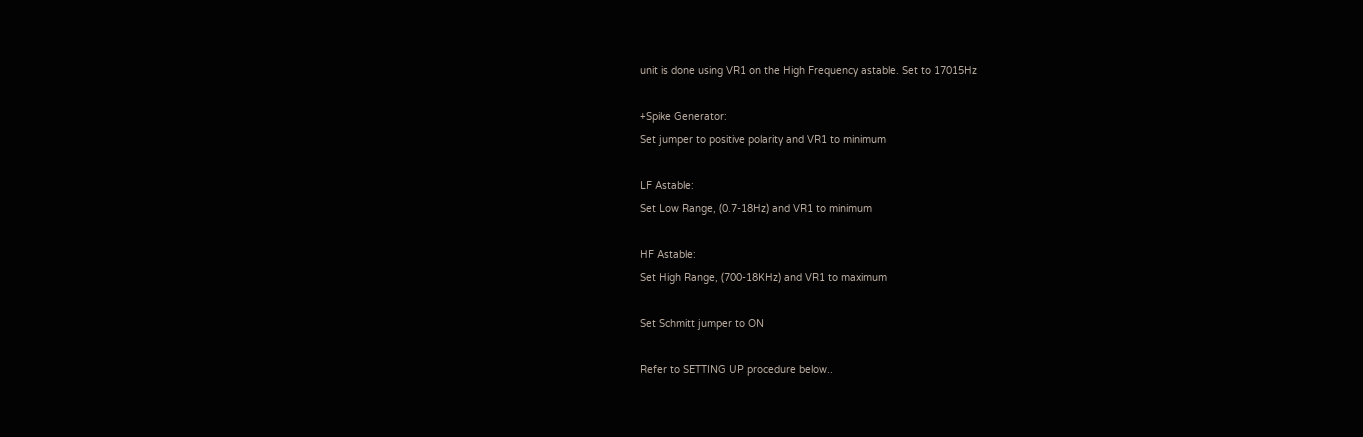unit is done using VR1 on the High Frequency astable. Set to 17015Hz

+Spike Generator:
Set jumper to positive polarity and VR1 to minimum

LF Astable:
Set Low Range, (0.7-18Hz) and VR1 to minimum

HF Astable:
Set High Range, (700-18KHz) and VR1 to maximum

Set Schmitt jumper to ON

Refer to SETTING UP procedure below..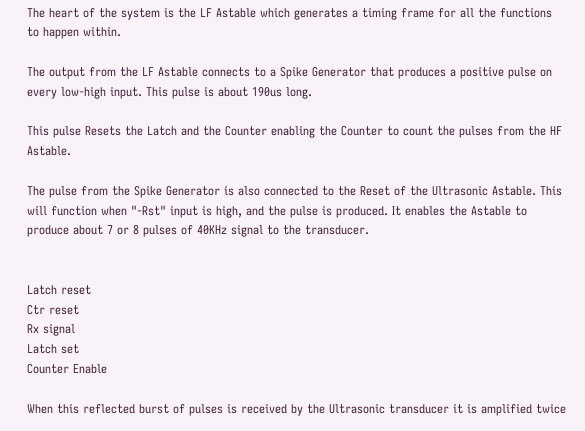The heart of the system is the LF Astable which generates a timing frame for all the functions to happen within.

The output from the LF Astable connects to a Spike Generator that produces a positive pulse on every low-high input. This pulse is about 190us long.

This pulse Resets the Latch and the Counter enabling the Counter to count the pulses from the HF Astable.

The pulse from the Spike Generator is also connected to the Reset of the Ultrasonic Astable. This will function when "-Rst" input is high, and the pulse is produced. It enables the Astable to produce about 7 or 8 pulses of 40KHz signal to the transducer.


Latch reset
Ctr reset
Rx signal
Latch set
Counter Enable

When this reflected burst of pulses is received by the Ultrasonic transducer it is amplified twice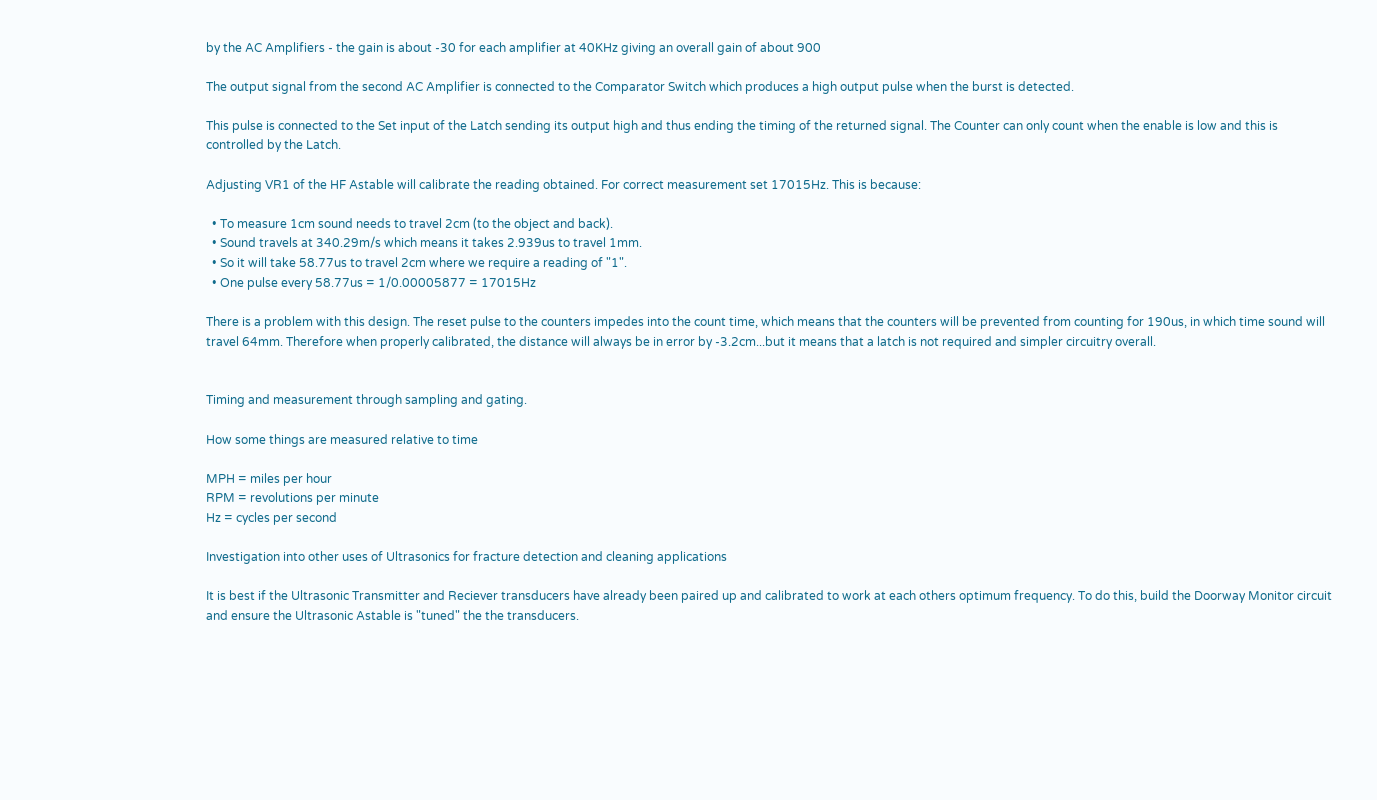by the AC Amplifiers - the gain is about -30 for each amplifier at 40KHz giving an overall gain of about 900

The output signal from the second AC Amplifier is connected to the Comparator Switch which produces a high output pulse when the burst is detected.

This pulse is connected to the Set input of the Latch sending its output high and thus ending the timing of the returned signal. The Counter can only count when the enable is low and this is controlled by the Latch.

Adjusting VR1 of the HF Astable will calibrate the reading obtained. For correct measurement set 17015Hz. This is because:

  • To measure 1cm sound needs to travel 2cm (to the object and back).
  • Sound travels at 340.29m/s which means it takes 2.939us to travel 1mm.
  • So it will take 58.77us to travel 2cm where we require a reading of "1".
  • One pulse every 58.77us = 1/0.00005877 = 17015Hz

There is a problem with this design. The reset pulse to the counters impedes into the count time, which means that the counters will be prevented from counting for 190us, in which time sound will travel 64mm. Therefore when properly calibrated, the distance will always be in error by -3.2cm...but it means that a latch is not required and simpler circuitry overall.


Timing and measurement through sampling and gating.

How some things are measured relative to time

MPH = miles per hour
RPM = revolutions per minute
Hz = cycles per second

Investigation into other uses of Ultrasonics for fracture detection and cleaning applications

It is best if the Ultrasonic Transmitter and Reciever transducers have already been paired up and calibrated to work at each others optimum frequency. To do this, build the Doorway Monitor circuit and ensure the Ultrasonic Astable is "tuned" the the transducers.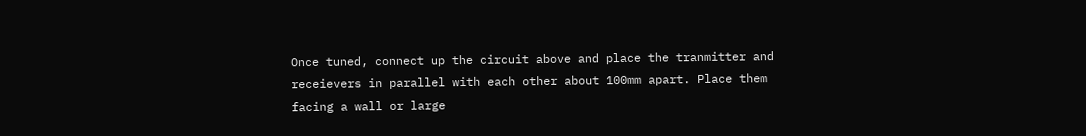Once tuned, connect up the circuit above and place the tranmitter and receievers in parallel with each other about 100mm apart. Place them facing a wall or large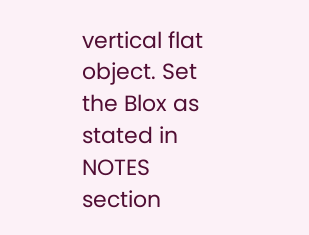vertical flat object. Set the Blox as stated in NOTES section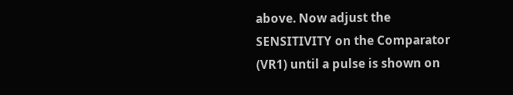above. Now adjust the SENSITIVITY on the Comparator (VR1) until a pulse is shown on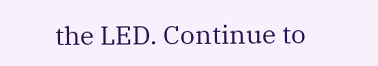the LED. Continue to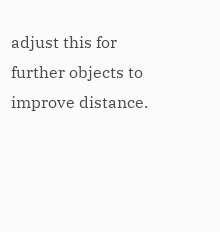adjust this for further objects to improve distance.